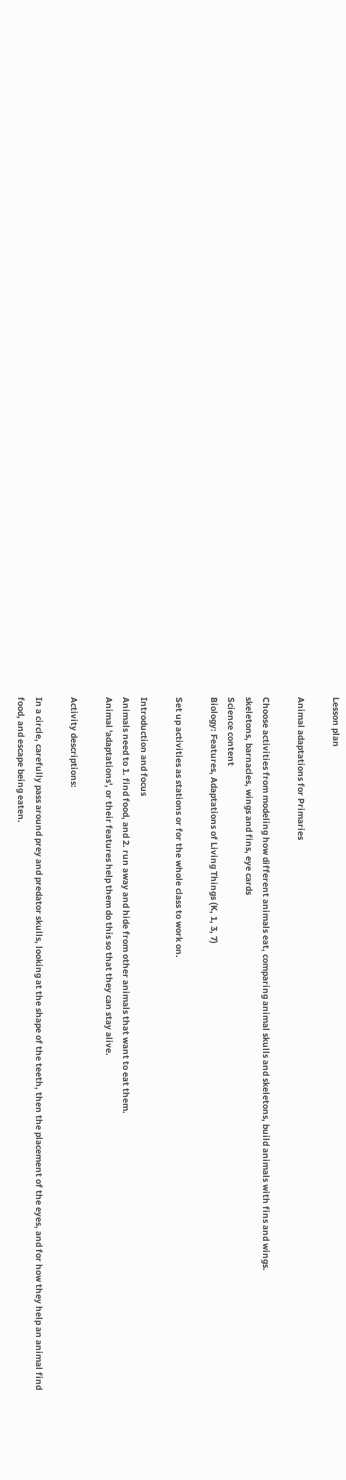Lesson plan

Animal adaptations for Primaries

Choose activities from modeling how different animals eat, comparing animal skulls and skeletons, build animals with fins and wings.
skeletons, barnacles, wings and fins, eye cards
Science content
Biology: Features, Adaptations of Living Things (K, 1, 3, 7)

Set up activities as stations or for the whole class to work on.

Introduction and focus
Animals need to 1. find food, and 2. run away and hide from other animals that want to eat them.
Animal 'adaptations', or their features help them do this so that they can stay alive.

Activity descriptions:

In a circle, carefully pass around prey and predator skulls, looking at the shape of the teeth, then the placement of the eyes, and for how they help an animal find food, and escape being eaten.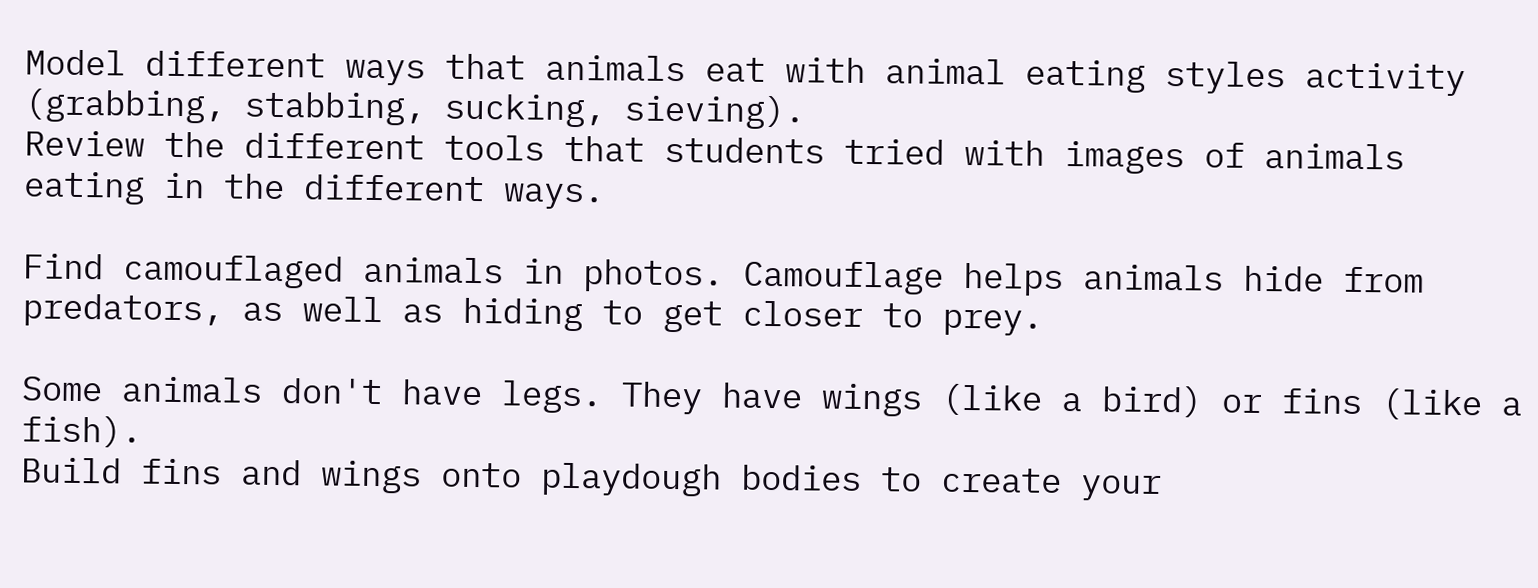Model different ways that animals eat with animal eating styles activity (grabbing, stabbing, sucking, sieving).
Review the different tools that students tried with images of animals eating in the different ways.

Find camouflaged animals in photos. Camouflage helps animals hide from predators, as well as hiding to get closer to prey.

Some animals don't have legs. They have wings (like a bird) or fins (like a fish).
Build fins and wings onto playdough bodies to create your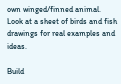own winged/finned animal.
Look at a sheet of birds and fish drawings for real examples and ideas.

Build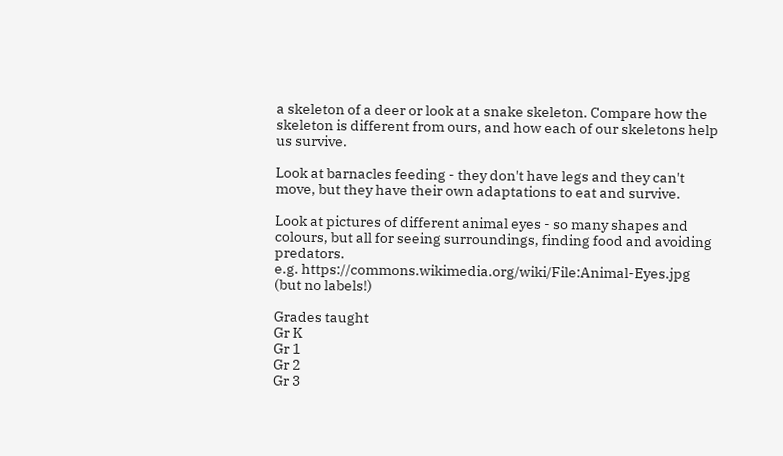a skeleton of a deer or look at a snake skeleton. Compare how the skeleton is different from ours, and how each of our skeletons help us survive.

Look at barnacles feeding - they don't have legs and they can't move, but they have their own adaptations to eat and survive.

Look at pictures of different animal eyes - so many shapes and colours, but all for seeing surroundings, finding food and avoiding predators.
e.g. https://commons.wikimedia.org/wiki/File:Animal-Eyes.jpg (but no labels!)

Grades taught
Gr K
Gr 1
Gr 2
Gr 3